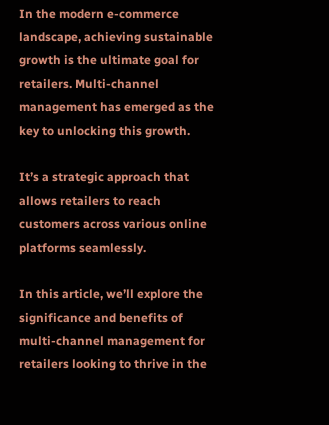In the modern e-commerce landscape, achieving sustainable growth is the ultimate goal for retailers. Multi-channel management has emerged as the key to unlocking this growth.

It’s a strategic approach that allows retailers to reach customers across various online platforms seamlessly.

In this article, we’ll explore the significance and benefits of multi-channel management for retailers looking to thrive in the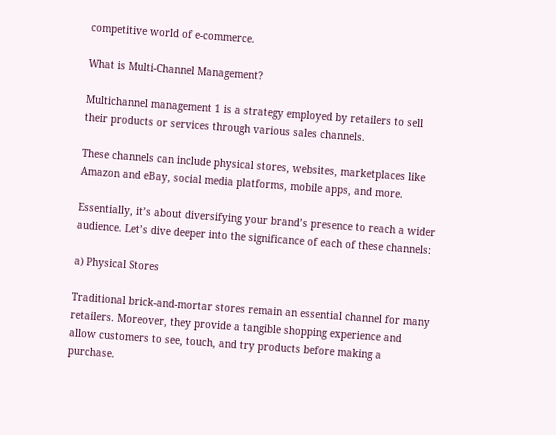competitive world of e-commerce.

What is Multi-Channel Management?

Multichannel management 1 is a strategy employed by retailers to sell their products or services through various sales channels.

These channels can include physical stores, websites, marketplaces like Amazon and eBay, social media platforms, mobile apps, and more.

Essentially, it’s about diversifying your brand’s presence to reach a wider audience. Let’s dive deeper into the significance of each of these channels:

a) Physical Stores

Traditional brick-and-mortar stores remain an essential channel for many retailers. Moreover, they provide a tangible shopping experience and allow customers to see, touch, and try products before making a purchase.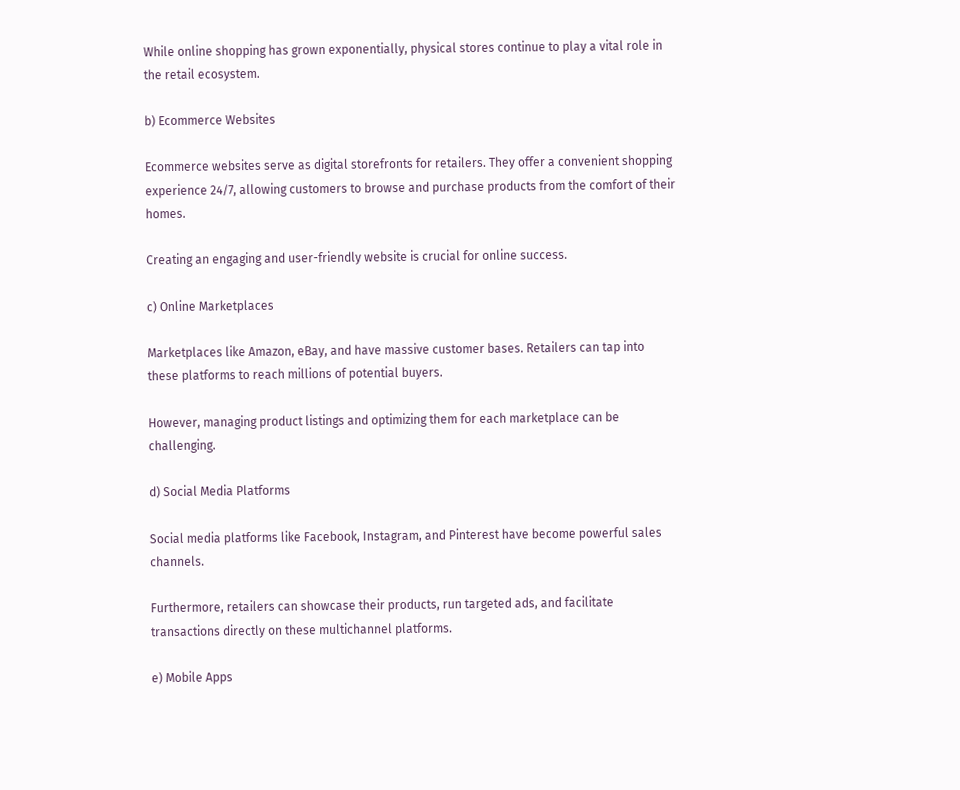While online shopping has grown exponentially, physical stores continue to play a vital role in the retail ecosystem.

b) Ecommerce Websites

Ecommerce websites serve as digital storefronts for retailers. They offer a convenient shopping experience 24/7, allowing customers to browse and purchase products from the comfort of their homes.

Creating an engaging and user-friendly website is crucial for online success.

c) Online Marketplaces

Marketplaces like Amazon, eBay, and have massive customer bases. Retailers can tap into these platforms to reach millions of potential buyers.

However, managing product listings and optimizing them for each marketplace can be challenging.

d) Social Media Platforms

Social media platforms like Facebook, Instagram, and Pinterest have become powerful sales channels.

Furthermore, retailers can showcase their products, run targeted ads, and facilitate transactions directly on these multichannel platforms.

e) Mobile Apps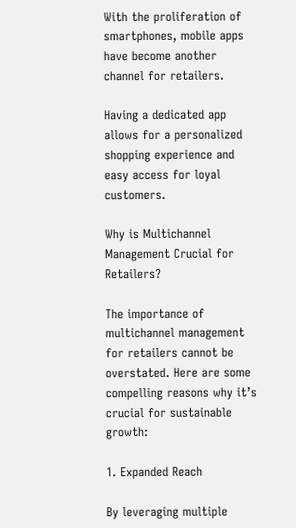With the proliferation of smartphones, mobile apps have become another channel for retailers.

Having a dedicated app allows for a personalized shopping experience and easy access for loyal customers.

Why is Multichannel Management Crucial for Retailers?

The importance of multichannel management for retailers cannot be overstated. Here are some compelling reasons why it’s crucial for sustainable growth:

1. Expanded Reach

By leveraging multiple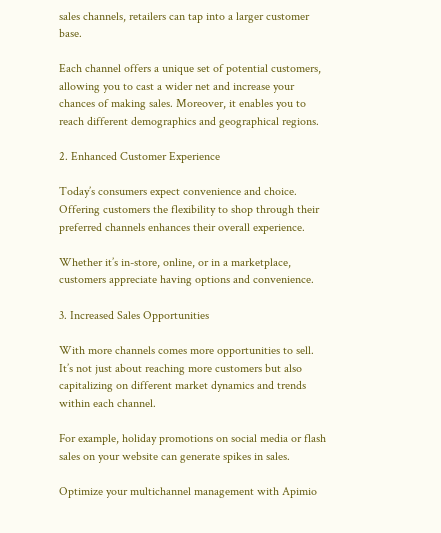sales channels, retailers can tap into a larger customer base.

Each channel offers a unique set of potential customers, allowing you to cast a wider net and increase your chances of making sales. Moreover, it enables you to reach different demographics and geographical regions.

2. Enhanced Customer Experience

Today’s consumers expect convenience and choice. Offering customers the flexibility to shop through their preferred channels enhances their overall experience.

Whether it’s in-store, online, or in a marketplace, customers appreciate having options and convenience.

3. Increased Sales Opportunities

With more channels comes more opportunities to sell. It’s not just about reaching more customers but also capitalizing on different market dynamics and trends within each channel.

For example, holiday promotions on social media or flash sales on your website can generate spikes in sales.

Optimize your multichannel management with Apimio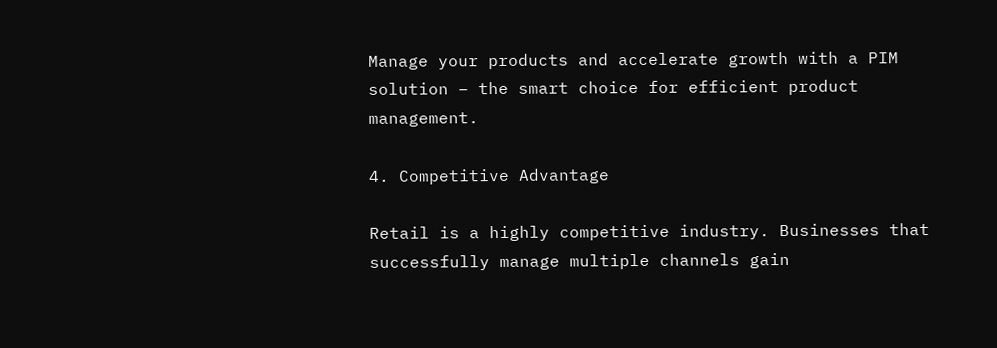Manage your products and accelerate growth with a PIM solution – the smart choice for efficient product management.

4. Competitive Advantage

Retail is a highly competitive industry. Businesses that successfully manage multiple channels gain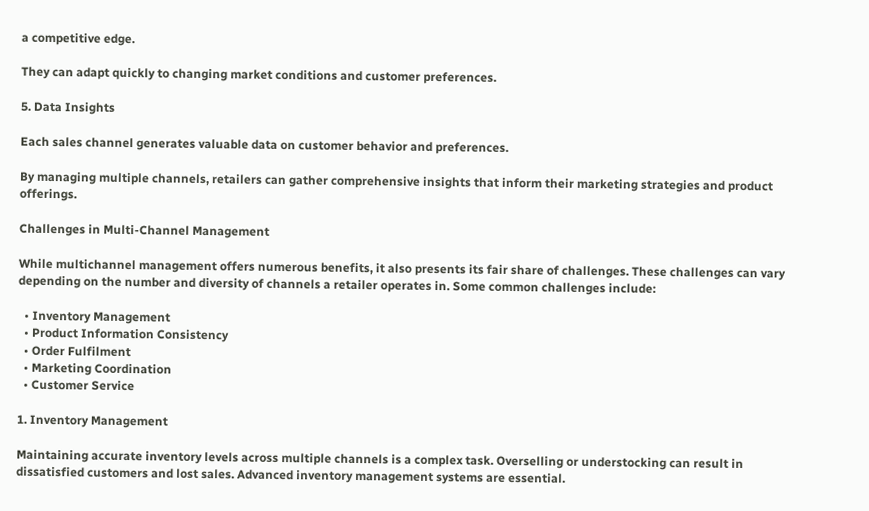a competitive edge.

They can adapt quickly to changing market conditions and customer preferences.

5. Data Insights

Each sales channel generates valuable data on customer behavior and preferences.

By managing multiple channels, retailers can gather comprehensive insights that inform their marketing strategies and product offerings.

Challenges in Multi-Channel Management

While multichannel management offers numerous benefits, it also presents its fair share of challenges. These challenges can vary depending on the number and diversity of channels a retailer operates in. Some common challenges include:

  • Inventory Management
  • Product Information Consistency
  • Order Fulfilment
  • Marketing Coordination
  • Customer Service

1. Inventory Management

Maintaining accurate inventory levels across multiple channels is a complex task. Overselling or understocking can result in dissatisfied customers and lost sales. Advanced inventory management systems are essential.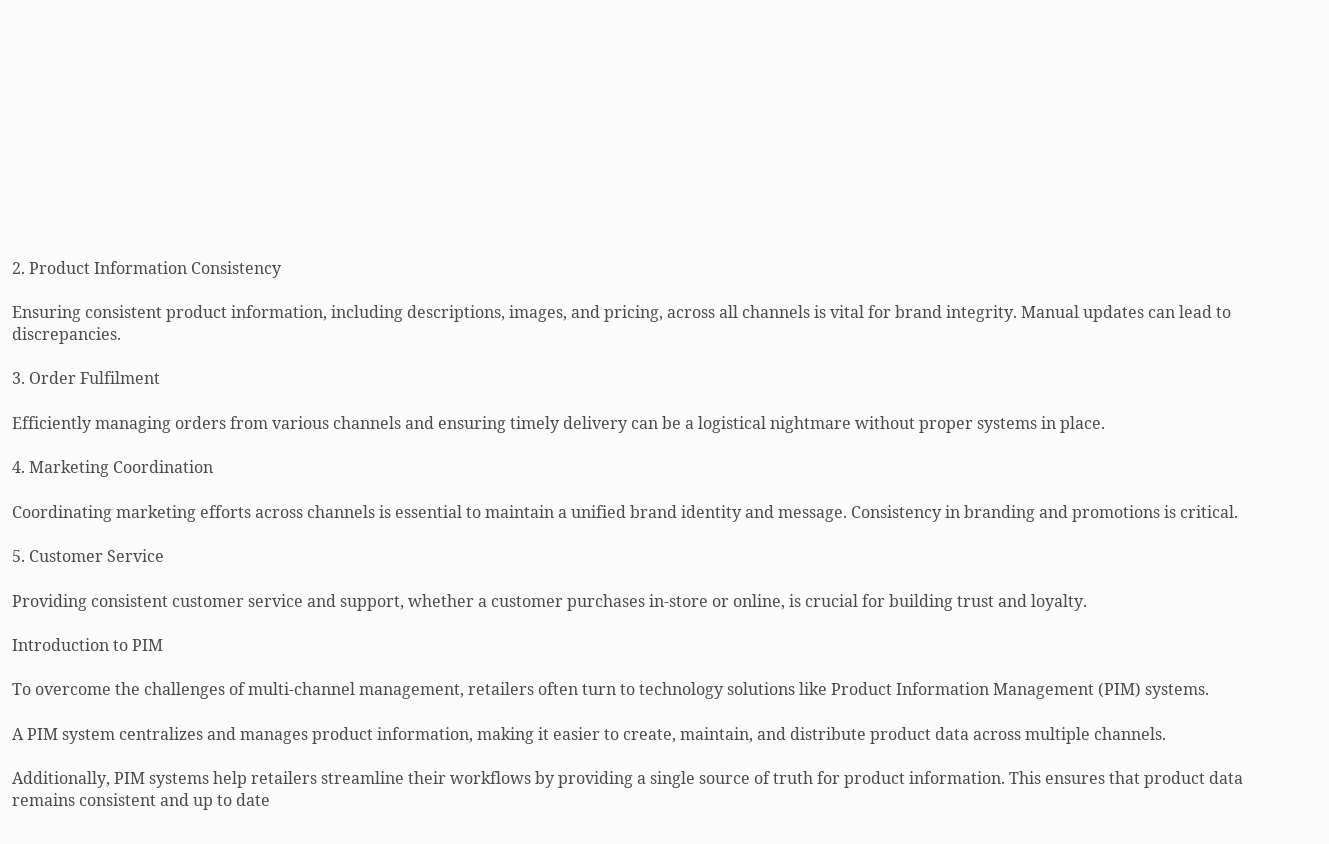2. Product Information Consistency

Ensuring consistent product information, including descriptions, images, and pricing, across all channels is vital for brand integrity. Manual updates can lead to discrepancies.

3. Order Fulfilment

Efficiently managing orders from various channels and ensuring timely delivery can be a logistical nightmare without proper systems in place.

4. Marketing Coordination

Coordinating marketing efforts across channels is essential to maintain a unified brand identity and message. Consistency in branding and promotions is critical.

5. Customer Service

Providing consistent customer service and support, whether a customer purchases in-store or online, is crucial for building trust and loyalty.

Introduction to PIM

To overcome the challenges of multi-channel management, retailers often turn to technology solutions like Product Information Management (PIM) systems.

A PIM system centralizes and manages product information, making it easier to create, maintain, and distribute product data across multiple channels.

Additionally, PIM systems help retailers streamline their workflows by providing a single source of truth for product information. This ensures that product data remains consistent and up to date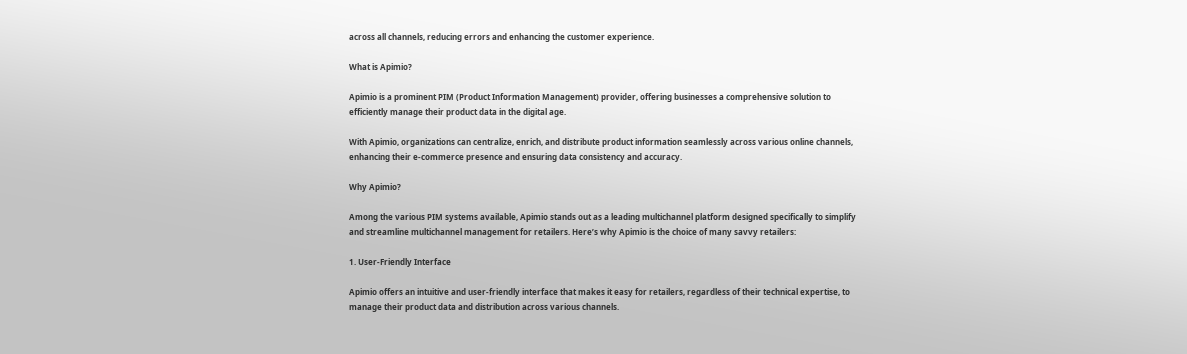across all channels, reducing errors and enhancing the customer experience.

What is Apimio?

Apimio is a prominent PIM (Product Information Management) provider, offering businesses a comprehensive solution to efficiently manage their product data in the digital age.

With Apimio, organizations can centralize, enrich, and distribute product information seamlessly across various online channels, enhancing their e-commerce presence and ensuring data consistency and accuracy.

Why Apimio?

Among the various PIM systems available, Apimio stands out as a leading multichannel platform designed specifically to simplify and streamline multichannel management for retailers. Here’s why Apimio is the choice of many savvy retailers:

1. User-Friendly Interface

Apimio offers an intuitive and user-friendly interface that makes it easy for retailers, regardless of their technical expertise, to manage their product data and distribution across various channels.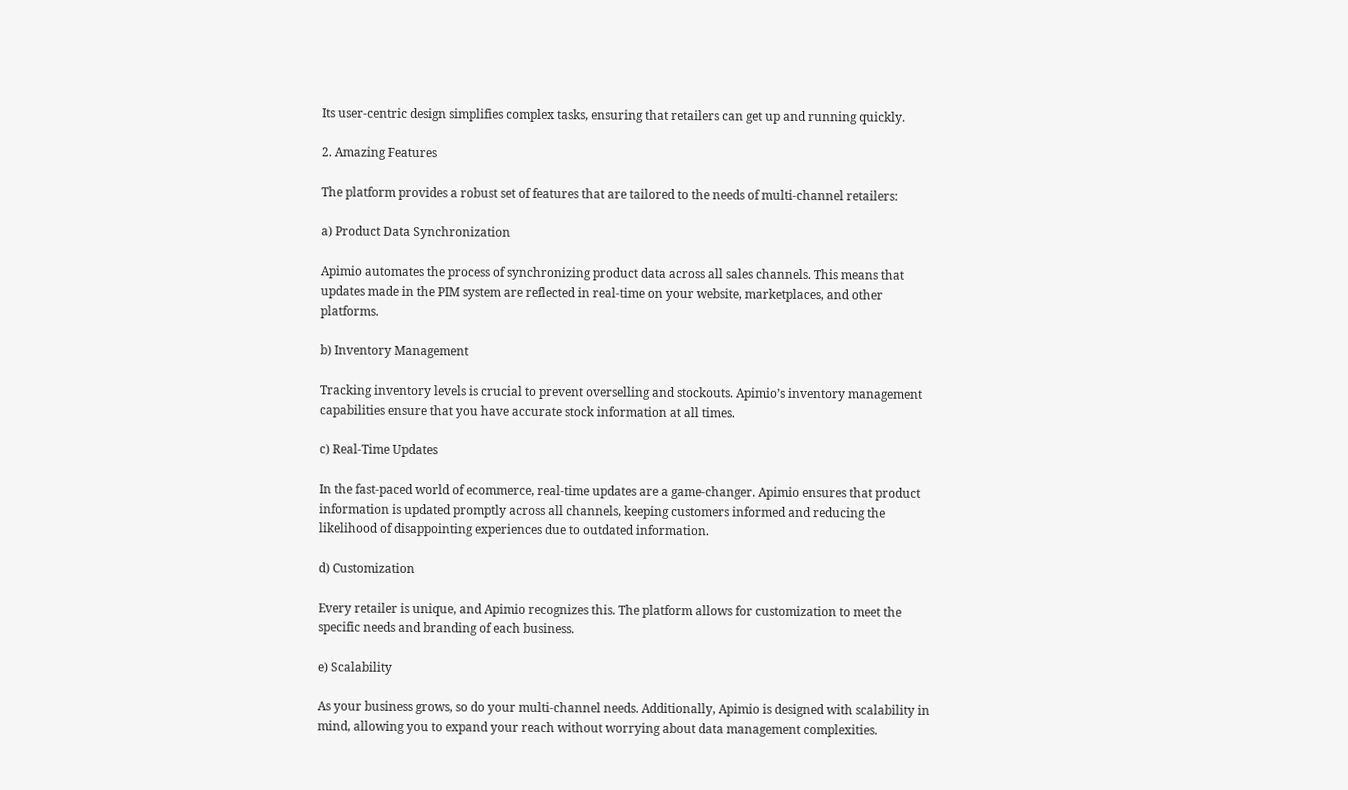Its user-centric design simplifies complex tasks, ensuring that retailers can get up and running quickly.

2. Amazing Features

The platform provides a robust set of features that are tailored to the needs of multi-channel retailers:

a) Product Data Synchronization

Apimio automates the process of synchronizing product data across all sales channels. This means that updates made in the PIM system are reflected in real-time on your website, marketplaces, and other platforms.

b) Inventory Management

Tracking inventory levels is crucial to prevent overselling and stockouts. Apimio’s inventory management capabilities ensure that you have accurate stock information at all times.

c) Real-Time Updates

In the fast-paced world of ecommerce, real-time updates are a game-changer. Apimio ensures that product information is updated promptly across all channels, keeping customers informed and reducing the likelihood of disappointing experiences due to outdated information.

d) Customization

Every retailer is unique, and Apimio recognizes this. The platform allows for customization to meet the specific needs and branding of each business.

e) Scalability

As your business grows, so do your multi-channel needs. Additionally, Apimio is designed with scalability in mind, allowing you to expand your reach without worrying about data management complexities.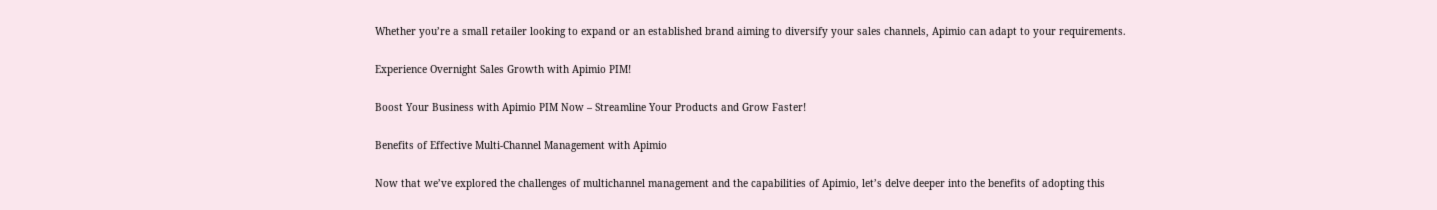Whether you’re a small retailer looking to expand or an established brand aiming to diversify your sales channels, Apimio can adapt to your requirements.

Experience Overnight Sales Growth with Apimio PIM!

Boost Your Business with Apimio PIM Now – Streamline Your Products and Grow Faster!

Benefits of Effective Multi-Channel Management with Apimio

Now that we’ve explored the challenges of multichannel management and the capabilities of Apimio, let’s delve deeper into the benefits of adopting this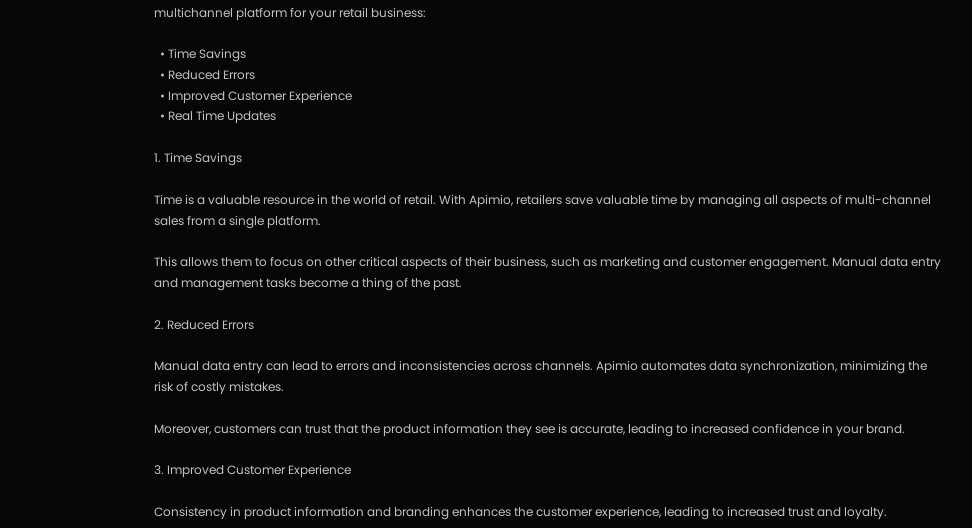multichannel platform for your retail business:

  • Time Savings
  • Reduced Errors
  • Improved Customer Experience
  • Real Time Updates

1. Time Savings

Time is a valuable resource in the world of retail. With Apimio, retailers save valuable time by managing all aspects of multi-channel sales from a single platform.

This allows them to focus on other critical aspects of their business, such as marketing and customer engagement. Manual data entry and management tasks become a thing of the past.

2. Reduced Errors

Manual data entry can lead to errors and inconsistencies across channels. Apimio automates data synchronization, minimizing the risk of costly mistakes.

Moreover, customers can trust that the product information they see is accurate, leading to increased confidence in your brand.

3. Improved Customer Experience

Consistency in product information and branding enhances the customer experience, leading to increased trust and loyalty.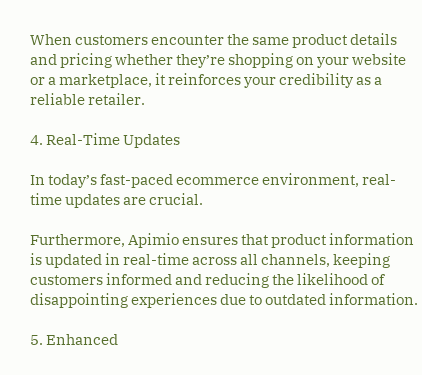When customers encounter the same product details and pricing whether they’re shopping on your website or a marketplace, it reinforces your credibility as a reliable retailer.

4. Real-Time Updates

In today’s fast-paced ecommerce environment, real-time updates are crucial.

Furthermore, Apimio ensures that product information is updated in real-time across all channels, keeping customers informed and reducing the likelihood of disappointing experiences due to outdated information.

5. Enhanced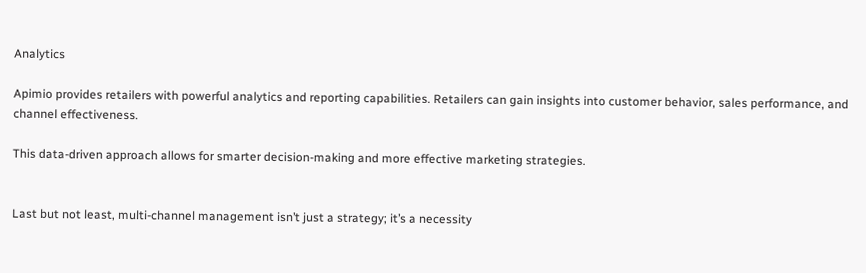Analytics

Apimio provides retailers with powerful analytics and reporting capabilities. Retailers can gain insights into customer behavior, sales performance, and channel effectiveness.

This data-driven approach allows for smarter decision-making and more effective marketing strategies.


Last but not least, multi-channel management isn’t just a strategy; it’s a necessity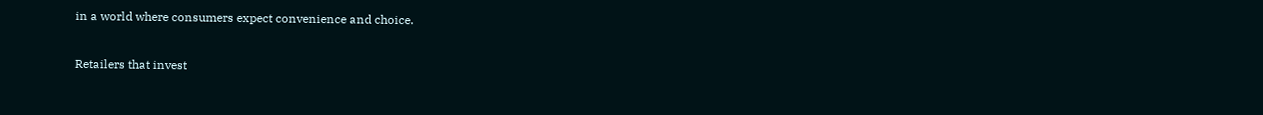in a world where consumers expect convenience and choice.

Retailers that invest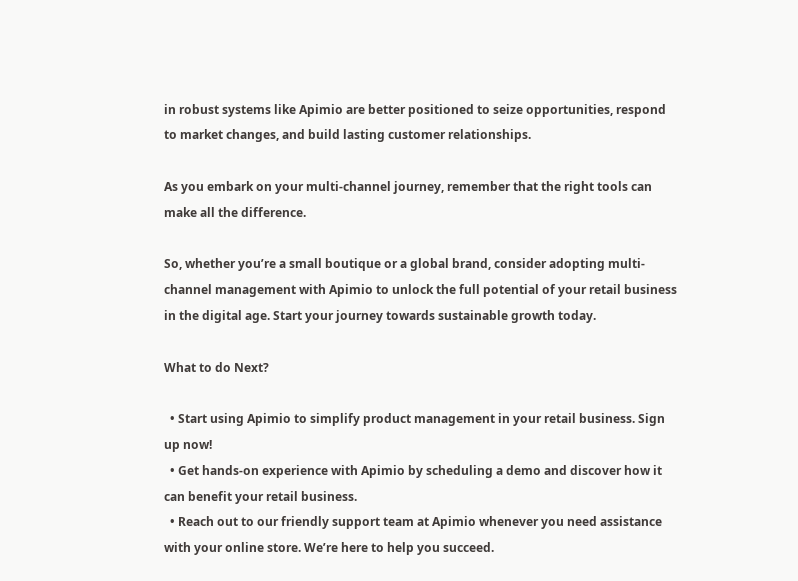in robust systems like Apimio are better positioned to seize opportunities, respond to market changes, and build lasting customer relationships.

As you embark on your multi-channel journey, remember that the right tools can make all the difference.

So, whether you’re a small boutique or a global brand, consider adopting multi-channel management with Apimio to unlock the full potential of your retail business in the digital age. Start your journey towards sustainable growth today.

What to do Next?

  • Start using Apimio to simplify product management in your retail business. Sign up now!
  • Get hands-on experience with Apimio by scheduling a demo and discover how it can benefit your retail business.
  • Reach out to our friendly support team at Apimio whenever you need assistance with your online store. We’re here to help you succeed.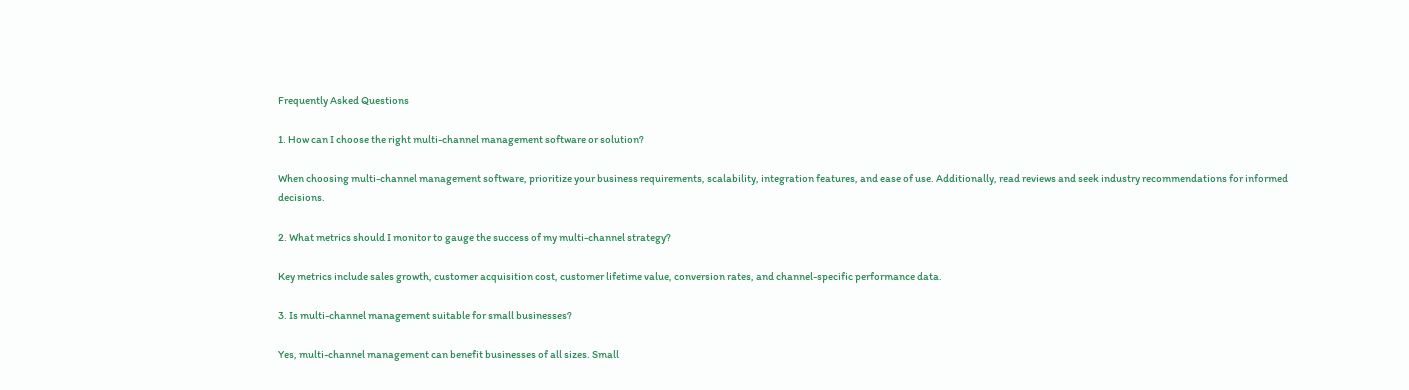Frequently Asked Questions

1. How can I choose the right multi-channel management software or solution?

When choosing multi-channel management software, prioritize your business requirements, scalability, integration features, and ease of use. Additionally, read reviews and seek industry recommendations for informed decisions.

2. What metrics should I monitor to gauge the success of my multi-channel strategy?

Key metrics include sales growth, customer acquisition cost, customer lifetime value, conversion rates, and channel-specific performance data.

3. Is multi-channel management suitable for small businesses?

Yes, multi-channel management can benefit businesses of all sizes. Small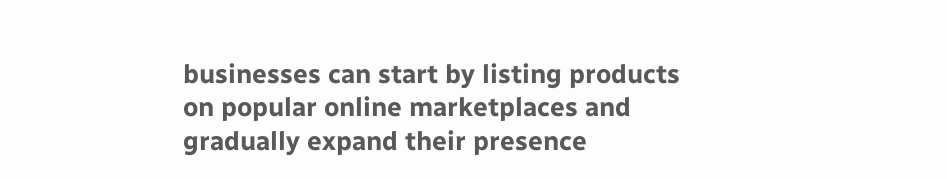businesses can start by listing products on popular online marketplaces and gradually expand their presence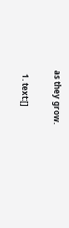as they grow.

  1. text:[]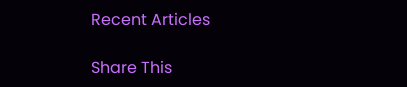Recent Articles

Share This